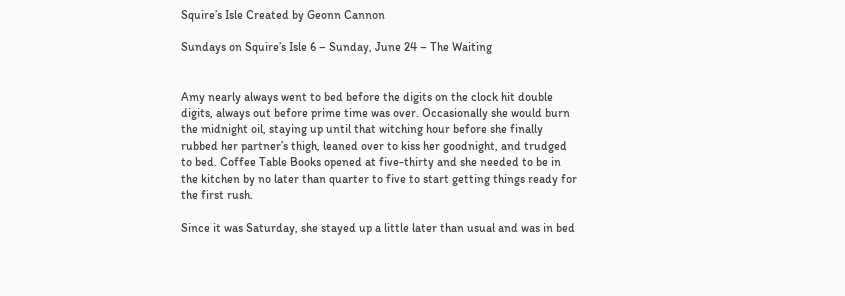Squire’s Isle Created by Geonn Cannon

Sundays on Squire’s Isle 6 – Sunday, June 24 – The Waiting


Amy nearly always went to bed before the digits on the clock hit double digits, always out before prime time was over. Occasionally she would burn the midnight oil, staying up until that witching hour before she finally rubbed her partner’s thigh, leaned over to kiss her goodnight, and trudged to bed. Coffee Table Books opened at five-thirty and she needed to be in the kitchen by no later than quarter to five to start getting things ready for the first rush.

Since it was Saturday, she stayed up a little later than usual and was in bed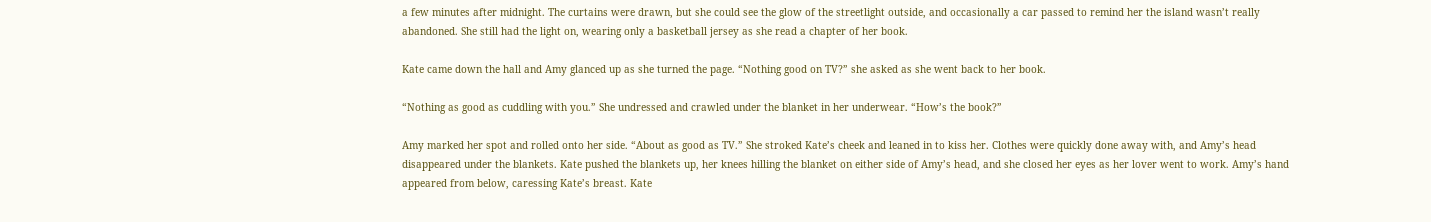a few minutes after midnight. The curtains were drawn, but she could see the glow of the streetlight outside, and occasionally a car passed to remind her the island wasn’t really abandoned. She still had the light on, wearing only a basketball jersey as she read a chapter of her book.

Kate came down the hall and Amy glanced up as she turned the page. “Nothing good on TV?” she asked as she went back to her book.

“Nothing as good as cuddling with you.” She undressed and crawled under the blanket in her underwear. “How’s the book?”

Amy marked her spot and rolled onto her side. “About as good as TV.” She stroked Kate’s cheek and leaned in to kiss her. Clothes were quickly done away with, and Amy’s head disappeared under the blankets. Kate pushed the blankets up, her knees hilling the blanket on either side of Amy’s head, and she closed her eyes as her lover went to work. Amy’s hand appeared from below, caressing Kate’s breast. Kate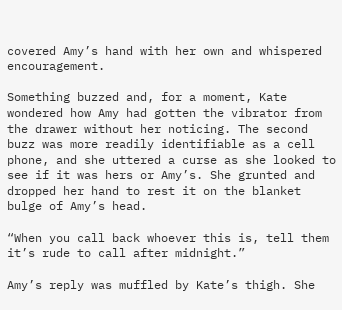covered Amy’s hand with her own and whispered encouragement.

Something buzzed and, for a moment, Kate wondered how Amy had gotten the vibrator from the drawer without her noticing. The second buzz was more readily identifiable as a cell phone, and she uttered a curse as she looked to see if it was hers or Amy’s. She grunted and dropped her hand to rest it on the blanket bulge of Amy’s head.

“When you call back whoever this is, tell them it’s rude to call after midnight.”

Amy’s reply was muffled by Kate’s thigh. She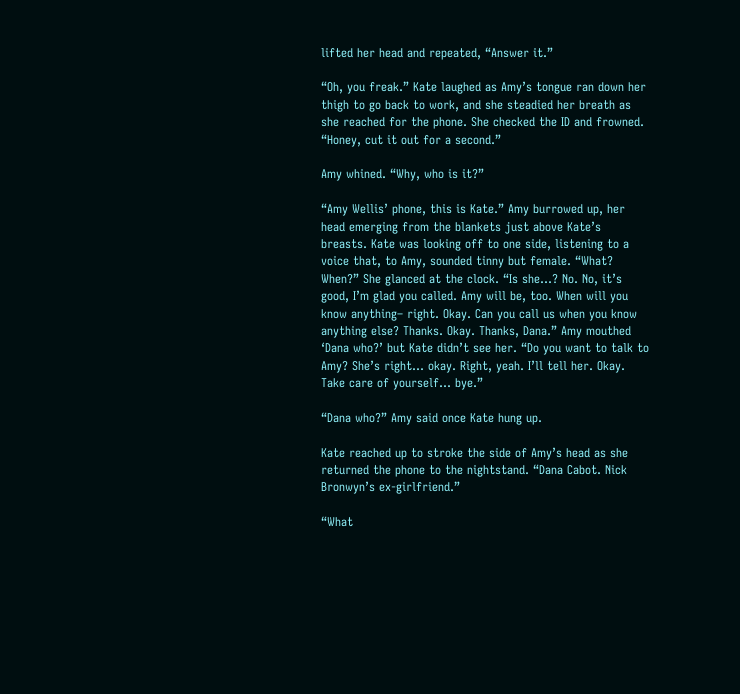lifted her head and repeated, “Answer it.”

“Oh, you freak.” Kate laughed as Amy’s tongue ran down her thigh to go back to work, and she steadied her breath as she reached for the phone. She checked the ID and frowned. “Honey, cut it out for a second.”

Amy whined. “Why, who is it?”

“Amy Wellis’ phone, this is Kate.” Amy burrowed up, her head emerging from the blankets just above Kate’s breasts. Kate was looking off to one side, listening to a voice that, to Amy, sounded tinny but female. “What? When?” She glanced at the clock. “Is she…? No. No, it’s good, I’m glad you called. Amy will be, too. When will you know anything– right. Okay. Can you call us when you know anything else? Thanks. Okay. Thanks, Dana.” Amy mouthed ‘Dana who?’ but Kate didn’t see her. “Do you want to talk to Amy? She’s right… okay. Right, yeah. I’ll tell her. Okay. Take care of yourself… bye.”

“Dana who?” Amy said once Kate hung up.

Kate reached up to stroke the side of Amy’s head as she returned the phone to the nightstand. “Dana Cabot. Nick Bronwyn’s ex-girlfriend.”

“What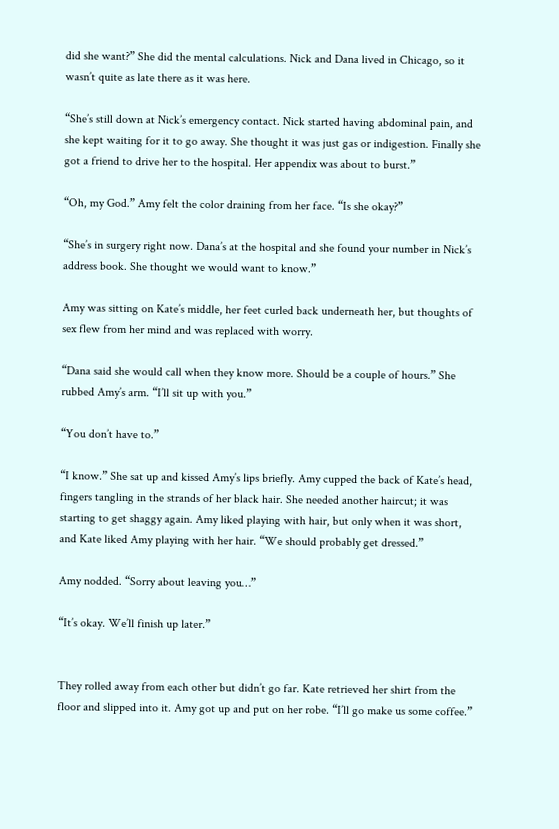did she want?” She did the mental calculations. Nick and Dana lived in Chicago, so it wasn’t quite as late there as it was here.

“She’s still down at Nick’s emergency contact. Nick started having abdominal pain, and she kept waiting for it to go away. She thought it was just gas or indigestion. Finally she got a friend to drive her to the hospital. Her appendix was about to burst.”

“Oh, my God.” Amy felt the color draining from her face. “Is she okay?”

“She’s in surgery right now. Dana’s at the hospital and she found your number in Nick’s address book. She thought we would want to know.”

Amy was sitting on Kate’s middle, her feet curled back underneath her, but thoughts of sex flew from her mind and was replaced with worry.

“Dana said she would call when they know more. Should be a couple of hours.” She rubbed Amy’s arm. “I’ll sit up with you.”

“You don’t have to.”

“I know.” She sat up and kissed Amy’s lips briefly. Amy cupped the back of Kate’s head, fingers tangling in the strands of her black hair. She needed another haircut; it was starting to get shaggy again. Amy liked playing with hair, but only when it was short, and Kate liked Amy playing with her hair. “We should probably get dressed.”

Amy nodded. “Sorry about leaving you…”

“It’s okay. We’ll finish up later.”


They rolled away from each other but didn’t go far. Kate retrieved her shirt from the floor and slipped into it. Amy got up and put on her robe. “I’ll go make us some coffee.”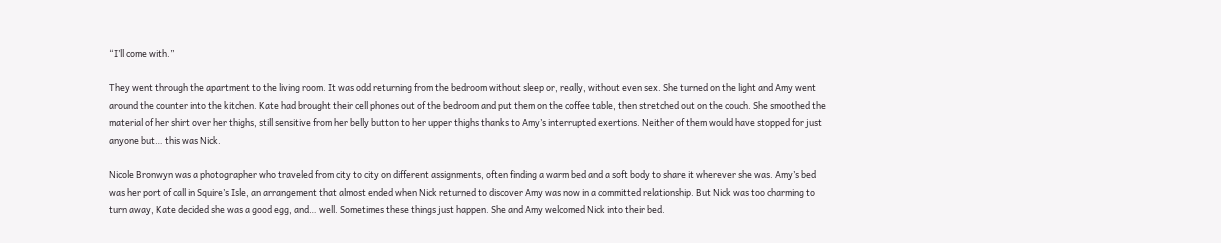“I’ll come with.”

They went through the apartment to the living room. It was odd returning from the bedroom without sleep or, really, without even sex. She turned on the light and Amy went around the counter into the kitchen. Kate had brought their cell phones out of the bedroom and put them on the coffee table, then stretched out on the couch. She smoothed the material of her shirt over her thighs, still sensitive from her belly button to her upper thighs thanks to Amy’s interrupted exertions. Neither of them would have stopped for just anyone but… this was Nick.

Nicole Bronwyn was a photographer who traveled from city to city on different assignments, often finding a warm bed and a soft body to share it wherever she was. Amy’s bed was her port of call in Squire’s Isle, an arrangement that almost ended when Nick returned to discover Amy was now in a committed relationship. But Nick was too charming to turn away, Kate decided she was a good egg, and… well. Sometimes these things just happen. She and Amy welcomed Nick into their bed.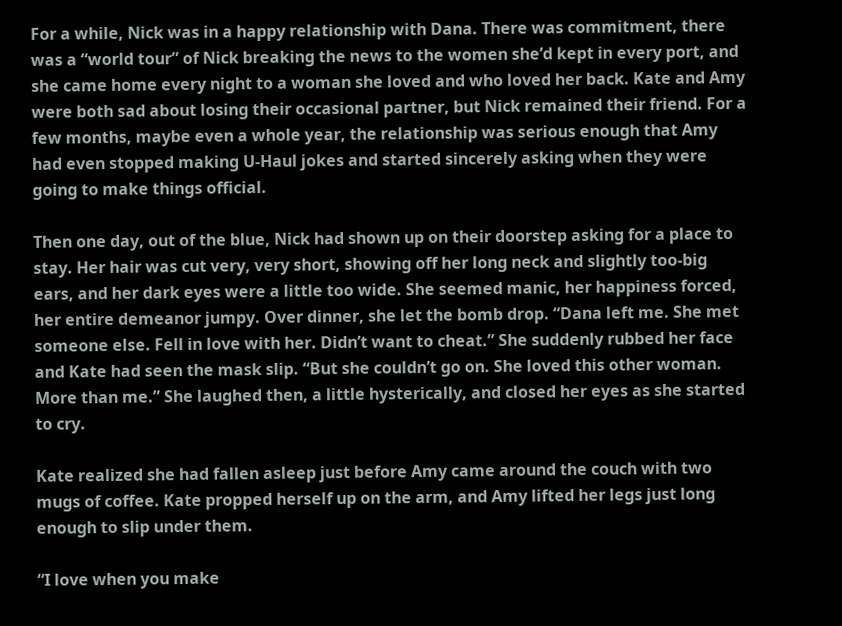For a while, Nick was in a happy relationship with Dana. There was commitment, there was a “world tour” of Nick breaking the news to the women she’d kept in every port, and she came home every night to a woman she loved and who loved her back. Kate and Amy were both sad about losing their occasional partner, but Nick remained their friend. For a few months, maybe even a whole year, the relationship was serious enough that Amy had even stopped making U-Haul jokes and started sincerely asking when they were going to make things official.

Then one day, out of the blue, Nick had shown up on their doorstep asking for a place to stay. Her hair was cut very, very short, showing off her long neck and slightly too-big ears, and her dark eyes were a little too wide. She seemed manic, her happiness forced, her entire demeanor jumpy. Over dinner, she let the bomb drop. “Dana left me. She met someone else. Fell in love with her. Didn’t want to cheat.” She suddenly rubbed her face and Kate had seen the mask slip. “But she couldn’t go on. She loved this other woman. More than me.” She laughed then, a little hysterically, and closed her eyes as she started to cry.

Kate realized she had fallen asleep just before Amy came around the couch with two mugs of coffee. Kate propped herself up on the arm, and Amy lifted her legs just long enough to slip under them.

“I love when you make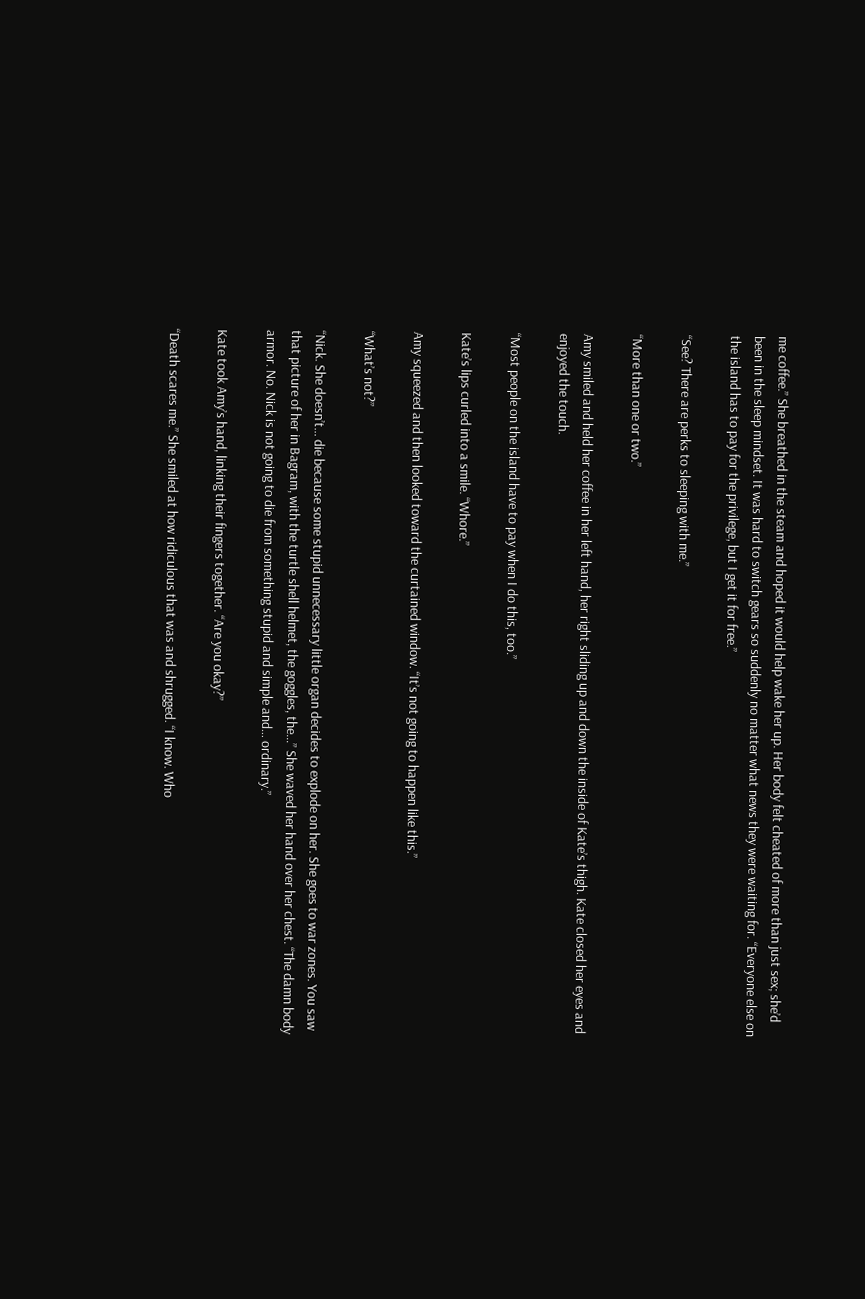me coffee.” She breathed in the steam and hoped it would help wake her up. Her body felt cheated of more than just sex; she’d been in the sleep mindset. It was hard to switch gears so suddenly no matter what news they were waiting for. “Everyone else on the island has to pay for the privilege, but I get it for free.”

“See? There are perks to sleeping with me.”

“More than one or two.”

Amy smiled and held her coffee in her left hand, her right sliding up and down the inside of Kate’s thigh. Kate closed her eyes and enjoyed the touch.

“Most people on the island have to pay when I do this, too.”

Kate’s lips curled into a smile. “Whore.”

Amy squeezed and then looked toward the curtained window. “It’s not going to happen like this.”

“What’s not?”

“Nick. She doesn’t… die because some stupid unnecessary little organ decides to explode on her. She goes to war zones. You saw that picture of her in Bagram, with the turtle shell helmet, the goggles, the…” She waved her hand over her chest. “The damn body armor. No. Nick is not going to die from something stupid and simple and… ordinary.”

Kate took Amy’s hand, linking their fingers together. “Are you okay?”

“Death scares me.” She smiled at how ridiculous that was and shrugged. “I know. Who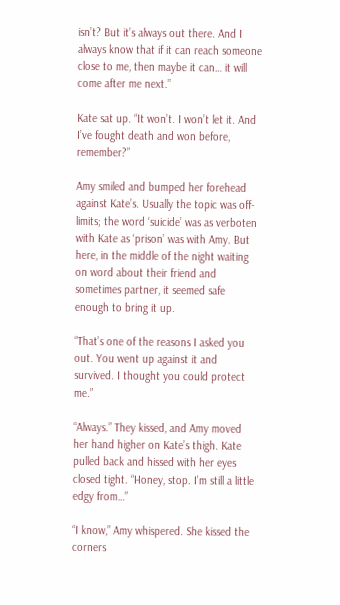isn’t? But it’s always out there. And I always know that if it can reach someone close to me, then maybe it can… it will come after me next.”

Kate sat up. “It won’t. I won’t let it. And I’ve fought death and won before, remember?”

Amy smiled and bumped her forehead against Kate’s. Usually the topic was off-limits; the word ‘suicide’ was as verboten with Kate as ‘prison’ was with Amy. But here, in the middle of the night waiting on word about their friend and sometimes partner, it seemed safe enough to bring it up.

“That’s one of the reasons I asked you out. You went up against it and survived. I thought you could protect me.”

“Always.” They kissed, and Amy moved her hand higher on Kate’s thigh. Kate pulled back and hissed with her eyes closed tight. “Honey, stop. I’m still a little edgy from…”

“I know,” Amy whispered. She kissed the corners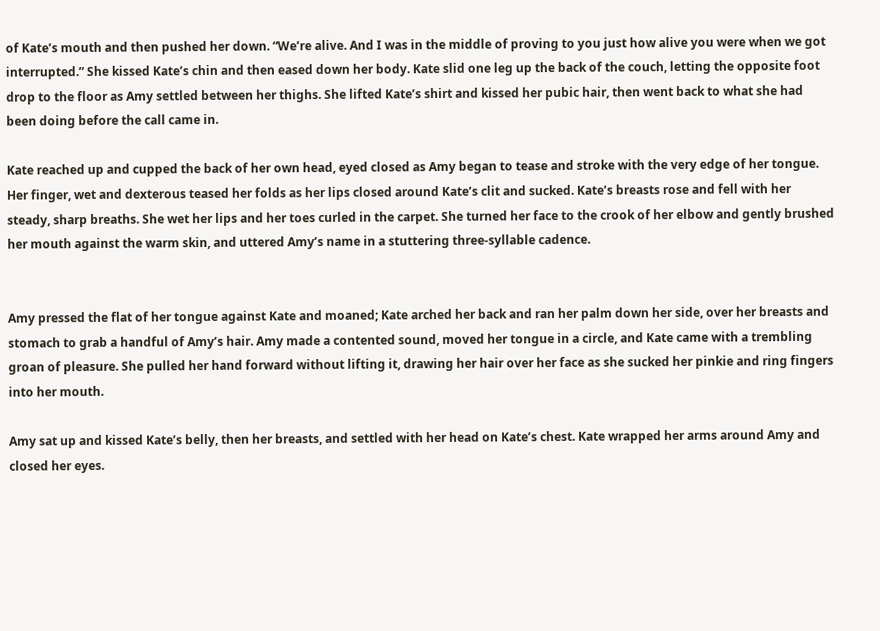of Kate’s mouth and then pushed her down. “We’re alive. And I was in the middle of proving to you just how alive you were when we got interrupted.” She kissed Kate’s chin and then eased down her body. Kate slid one leg up the back of the couch, letting the opposite foot drop to the floor as Amy settled between her thighs. She lifted Kate’s shirt and kissed her pubic hair, then went back to what she had been doing before the call came in.

Kate reached up and cupped the back of her own head, eyed closed as Amy began to tease and stroke with the very edge of her tongue. Her finger, wet and dexterous teased her folds as her lips closed around Kate’s clit and sucked. Kate’s breasts rose and fell with her steady, sharp breaths. She wet her lips and her toes curled in the carpet. She turned her face to the crook of her elbow and gently brushed her mouth against the warm skin, and uttered Amy’s name in a stuttering three-syllable cadence.


Amy pressed the flat of her tongue against Kate and moaned; Kate arched her back and ran her palm down her side, over her breasts and stomach to grab a handful of Amy’s hair. Amy made a contented sound, moved her tongue in a circle, and Kate came with a trembling groan of pleasure. She pulled her hand forward without lifting it, drawing her hair over her face as she sucked her pinkie and ring fingers into her mouth.

Amy sat up and kissed Kate’s belly, then her breasts, and settled with her head on Kate’s chest. Kate wrapped her arms around Amy and closed her eyes.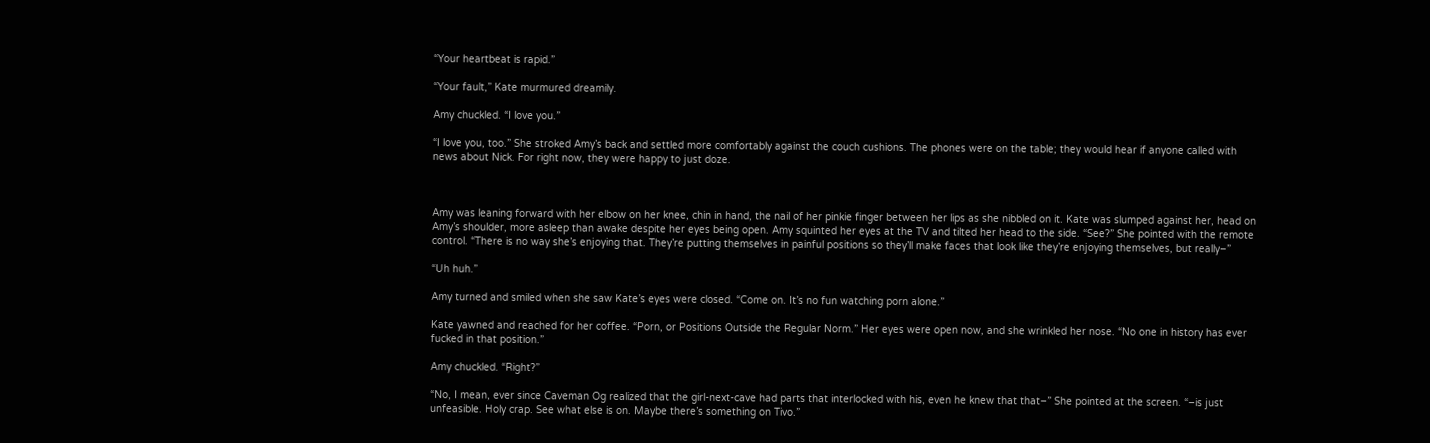“Your heartbeat is rapid.”

“Your fault,” Kate murmured dreamily.

Amy chuckled. “I love you.”

“I love you, too.” She stroked Amy’s back and settled more comfortably against the couch cushions. The phones were on the table; they would hear if anyone called with news about Nick. For right now, they were happy to just doze.



Amy was leaning forward with her elbow on her knee, chin in hand, the nail of her pinkie finger between her lips as she nibbled on it. Kate was slumped against her, head on Amy’s shoulder, more asleep than awake despite her eyes being open. Amy squinted her eyes at the TV and tilted her head to the side. “See?” She pointed with the remote control. “There is no way she’s enjoying that. They’re putting themselves in painful positions so they’ll make faces that look like they’re enjoying themselves, but really–”

“Uh huh.”

Amy turned and smiled when she saw Kate’s eyes were closed. “Come on. It’s no fun watching porn alone.”

Kate yawned and reached for her coffee. “Porn, or Positions Outside the Regular Norm.” Her eyes were open now, and she wrinkled her nose. “No one in history has ever fucked in that position.”

Amy chuckled. “Right?”

“No, I mean, ever since Caveman Og realized that the girl-next-cave had parts that interlocked with his, even he knew that that–” She pointed at the screen. “–is just unfeasible. Holy crap. See what else is on. Maybe there’s something on Tivo.”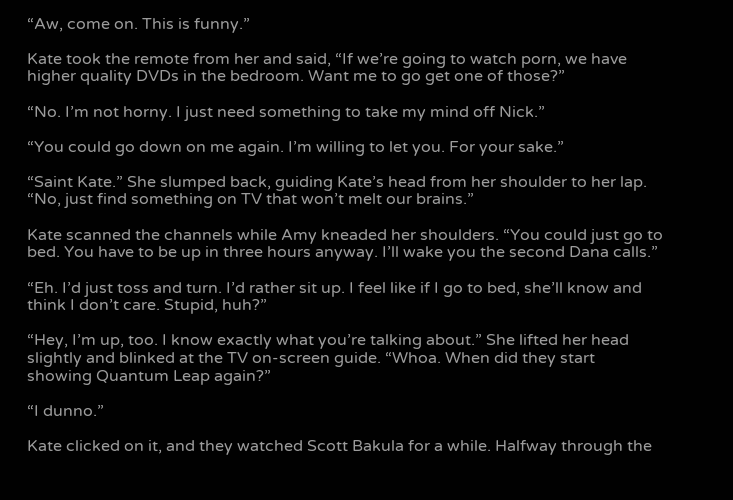“Aw, come on. This is funny.”

Kate took the remote from her and said, “If we’re going to watch porn, we have higher quality DVDs in the bedroom. Want me to go get one of those?”

“No. I’m not horny. I just need something to take my mind off Nick.”

“You could go down on me again. I’m willing to let you. For your sake.”

“Saint Kate.” She slumped back, guiding Kate’s head from her shoulder to her lap. “No, just find something on TV that won’t melt our brains.”

Kate scanned the channels while Amy kneaded her shoulders. “You could just go to bed. You have to be up in three hours anyway. I’ll wake you the second Dana calls.”

“Eh. I’d just toss and turn. I’d rather sit up. I feel like if I go to bed, she’ll know and think I don’t care. Stupid, huh?”

“Hey, I’m up, too. I know exactly what you’re talking about.” She lifted her head slightly and blinked at the TV on-screen guide. “Whoa. When did they start showing Quantum Leap again?”

“I dunno.”

Kate clicked on it, and they watched Scott Bakula for a while. Halfway through the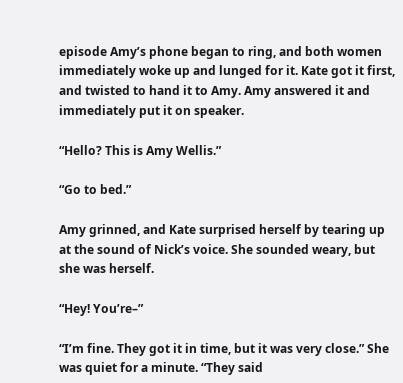episode Amy’s phone began to ring, and both women immediately woke up and lunged for it. Kate got it first, and twisted to hand it to Amy. Amy answered it and immediately put it on speaker.

“Hello? This is Amy Wellis.”

“Go to bed.”

Amy grinned, and Kate surprised herself by tearing up at the sound of Nick’s voice. She sounded weary, but she was herself.

“Hey! You’re–”

“I’m fine. They got it in time, but it was very close.” She was quiet for a minute. “They said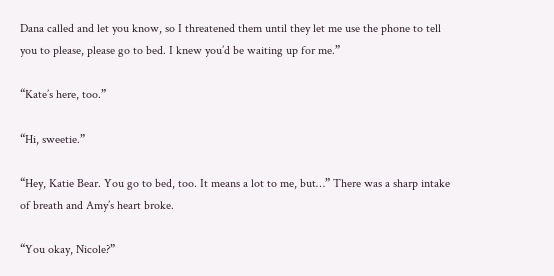Dana called and let you know, so I threatened them until they let me use the phone to tell you to please, please go to bed. I knew you’d be waiting up for me.”

“Kate’s here, too.”

“Hi, sweetie.”

“Hey, Katie Bear. You go to bed, too. It means a lot to me, but…” There was a sharp intake of breath and Amy’s heart broke.

“You okay, Nicole?”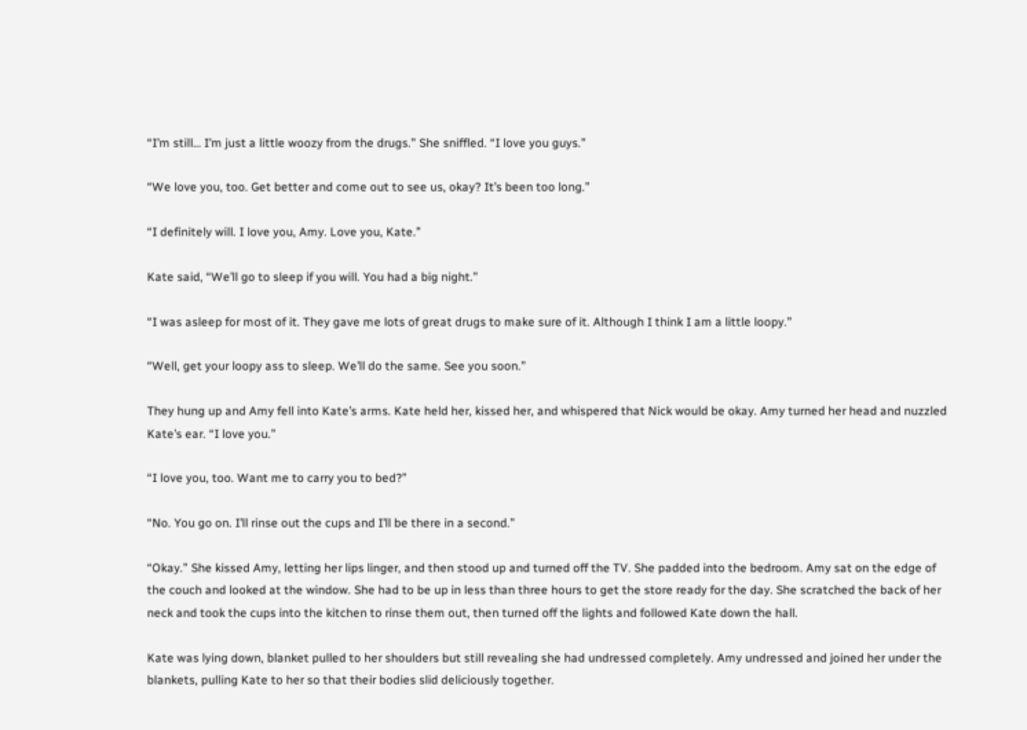“I’m still… I’m just a little woozy from the drugs.” She sniffled. “I love you guys.”

“We love you, too. Get better and come out to see us, okay? It’s been too long.”

“I definitely will. I love you, Amy. Love you, Kate.”

Kate said, “We’ll go to sleep if you will. You had a big night.”

“I was asleep for most of it. They gave me lots of great drugs to make sure of it. Although I think I am a little loopy.”

“Well, get your loopy ass to sleep. We’ll do the same. See you soon.”

They hung up and Amy fell into Kate’s arms. Kate held her, kissed her, and whispered that Nick would be okay. Amy turned her head and nuzzled Kate’s ear. “I love you.”

“I love you, too. Want me to carry you to bed?”

“No. You go on. I’ll rinse out the cups and I’ll be there in a second.”

“Okay.” She kissed Amy, letting her lips linger, and then stood up and turned off the TV. She padded into the bedroom. Amy sat on the edge of the couch and looked at the window. She had to be up in less than three hours to get the store ready for the day. She scratched the back of her neck and took the cups into the kitchen to rinse them out, then turned off the lights and followed Kate down the hall.

Kate was lying down, blanket pulled to her shoulders but still revealing she had undressed completely. Amy undressed and joined her under the blankets, pulling Kate to her so that their bodies slid deliciously together.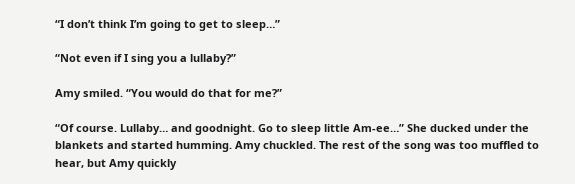“I don’t think I’m going to get to sleep…”

“Not even if I sing you a lullaby?”

Amy smiled. “You would do that for me?”

“Of course. Lullaby… and goodnight. Go to sleep little Am-ee…” She ducked under the blankets and started humming. Amy chuckled. The rest of the song was too muffled to hear, but Amy quickly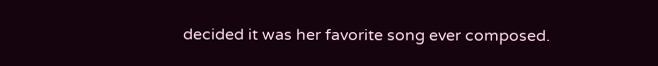decided it was her favorite song ever composed.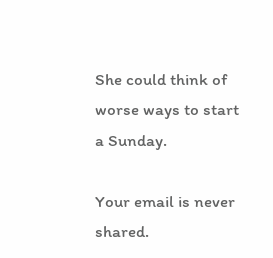She could think of worse ways to start a Sunday.

Your email is never shared.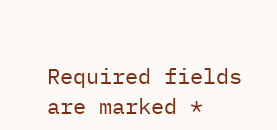Required fields are marked *